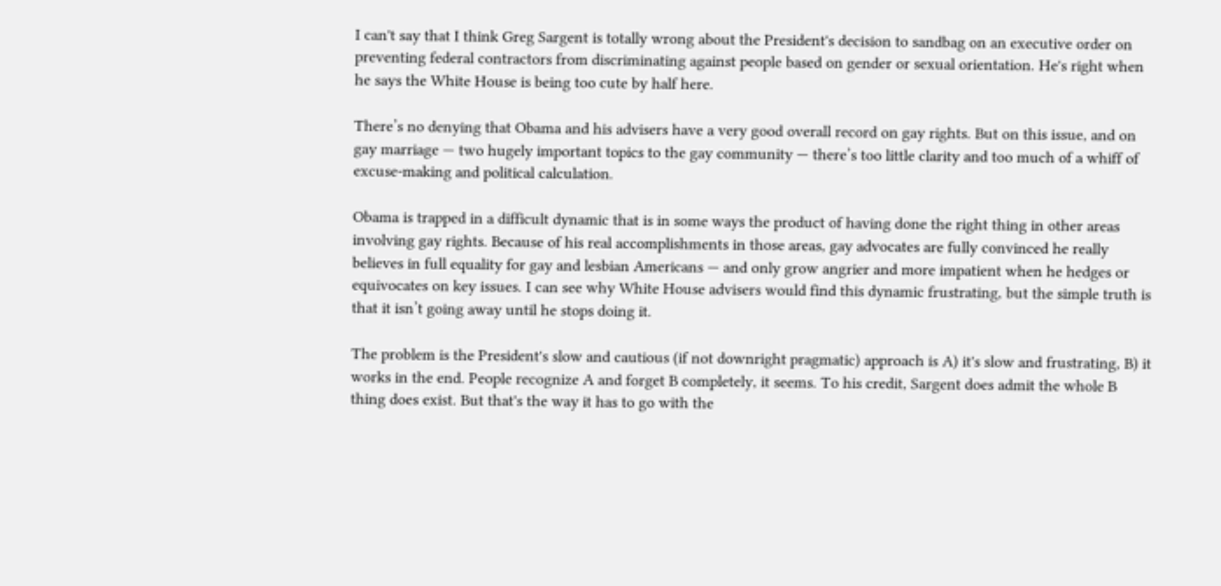I can't say that I think Greg Sargent is totally wrong about the President's decision to sandbag on an executive order on preventing federal contractors from discriminating against people based on gender or sexual orientation. He's right when he says the White House is being too cute by half here.

There’s no denying that Obama and his advisers have a very good overall record on gay rights. But on this issue, and on gay marriage — two hugely important topics to the gay community — there’s too little clarity and too much of a whiff of excuse-making and political calculation.

Obama is trapped in a difficult dynamic that is in some ways the product of having done the right thing in other areas involving gay rights. Because of his real accomplishments in those areas, gay advocates are fully convinced he really believes in full equality for gay and lesbian Americans — and only grow angrier and more impatient when he hedges or equivocates on key issues. I can see why White House advisers would find this dynamic frustrating, but the simple truth is that it isn’t going away until he stops doing it.

The problem is the President's slow and cautious (if not downright pragmatic) approach is A) it's slow and frustrating, B) it works in the end. People recognize A and forget B completely, it seems. To his credit, Sargent does admit the whole B thing does exist. But that's the way it has to go with the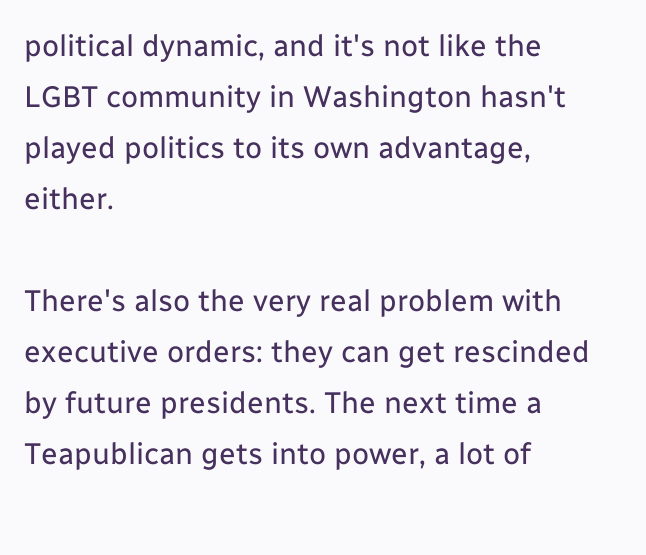political dynamic, and it's not like the LGBT community in Washington hasn't played politics to its own advantage, either.

There's also the very real problem with executive orders: they can get rescinded by future presidents. The next time a Teapublican gets into power, a lot of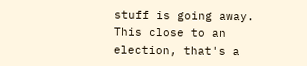stuff is going away. This close to an election, that's a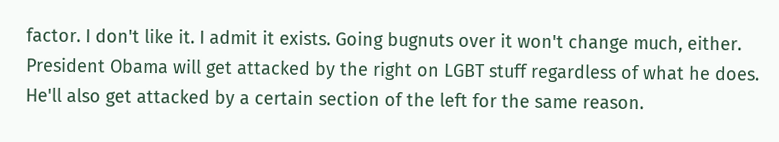factor. I don't like it. I admit it exists. Going bugnuts over it won't change much, either. President Obama will get attacked by the right on LGBT stuff regardless of what he does. He'll also get attacked by a certain section of the left for the same reason.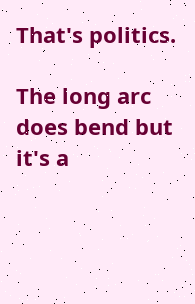That's politics.

The long arc does bend but it's a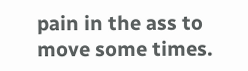pain in the ass to move some times.